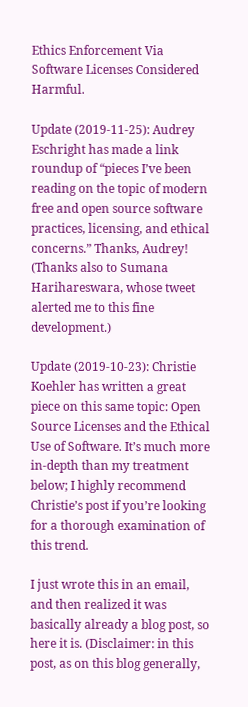Ethics Enforcement Via Software Licenses Considered Harmful.

Update (2019-11-25): Audrey Eschright has made a link roundup of “pieces I’ve been reading on the topic of modern free and open source software practices, licensing, and ethical concerns.” Thanks, Audrey! (Thanks also to Sumana Harihareswara, whose tweet alerted me to this fine development.)

Update (2019-10-23): Christie Koehler has written a great piece on this same topic: Open Source Licenses and the Ethical Use of Software. It’s much more in-depth than my treatment below; I highly recommend Christie’s post if you’re looking for a thorough examination of this trend.

I just wrote this in an email, and then realized it was basically already a blog post, so here it is. (Disclaimer: in this post, as on this blog generally,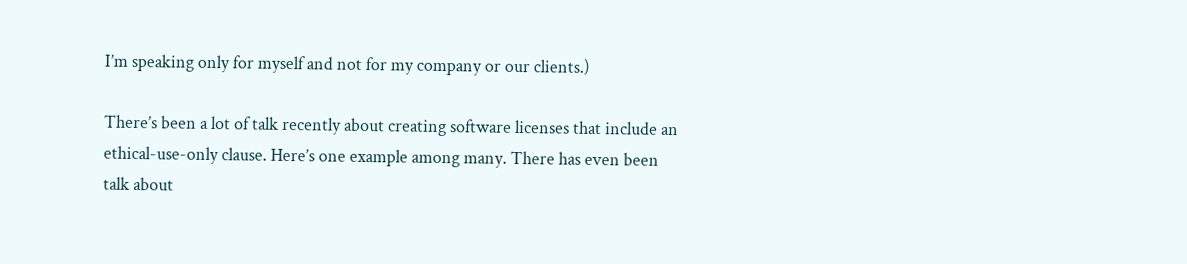I’m speaking only for myself and not for my company or our clients.)

There’s been a lot of talk recently about creating software licenses that include an ethical-use-only clause. Here’s one example among many. There has even been talk about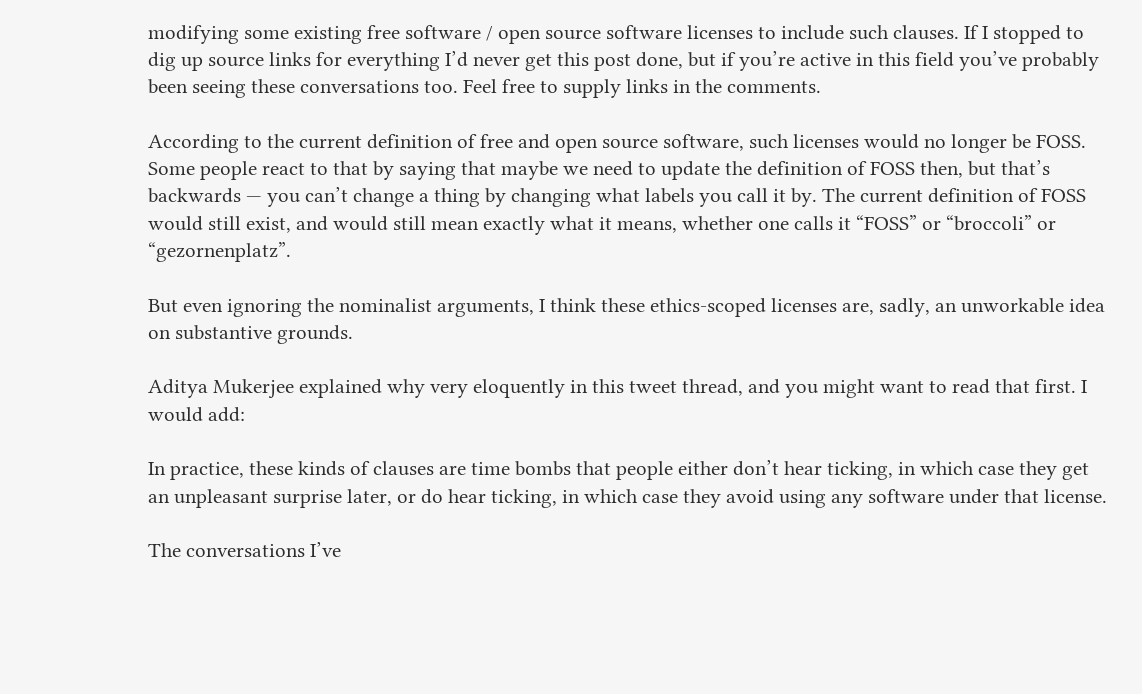modifying some existing free software / open source software licenses to include such clauses. If I stopped to dig up source links for everything I’d never get this post done, but if you’re active in this field you’ve probably been seeing these conversations too. Feel free to supply links in the comments.

According to the current definition of free and open source software, such licenses would no longer be FOSS. Some people react to that by saying that maybe we need to update the definition of FOSS then, but that’s backwards — you can’t change a thing by changing what labels you call it by. The current definition of FOSS would still exist, and would still mean exactly what it means, whether one calls it “FOSS” or “broccoli” or “gezornenplatz”.

But even ignoring the nominalist arguments, I think these ethics-scoped licenses are, sadly, an unworkable idea on substantive grounds.

Aditya Mukerjee explained why very eloquently in this tweet thread, and you might want to read that first. I would add:

In practice, these kinds of clauses are time bombs that people either don’t hear ticking, in which case they get an unpleasant surprise later, or do hear ticking, in which case they avoid using any software under that license.

The conversations I’ve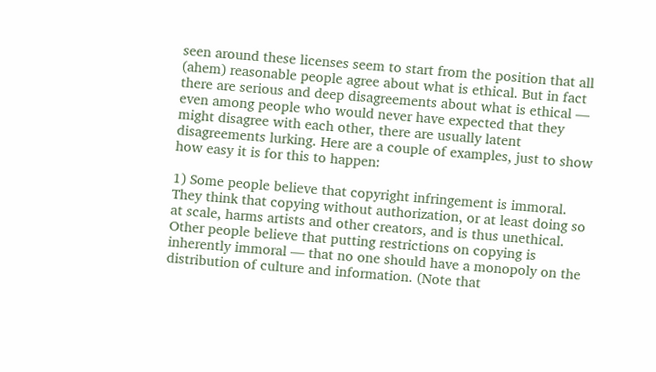seen around these licenses seem to start from the position that all (ahem) reasonable people agree about what is ethical. But in fact there are serious and deep disagreements about what is ethical — even among people who would never have expected that they might disagree with each other, there are usually latent disagreements lurking. Here are a couple of examples, just to show how easy it is for this to happen:

1) Some people believe that copyright infringement is immoral. They think that copying without authorization, or at least doing so at scale, harms artists and other creators, and is thus unethical. Other people believe that putting restrictions on copying is inherently immoral — that no one should have a monopoly on the distribution of culture and information. (Note that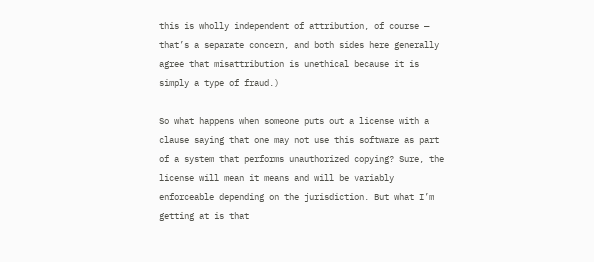this is wholly independent of attribution, of course — that’s a separate concern, and both sides here generally agree that misattribution is unethical because it is simply a type of fraud.)

So what happens when someone puts out a license with a clause saying that one may not use this software as part of a system that performs unauthorized copying? Sure, the license will mean it means and will be variably enforceable depending on the jurisdiction. But what I’m getting at is that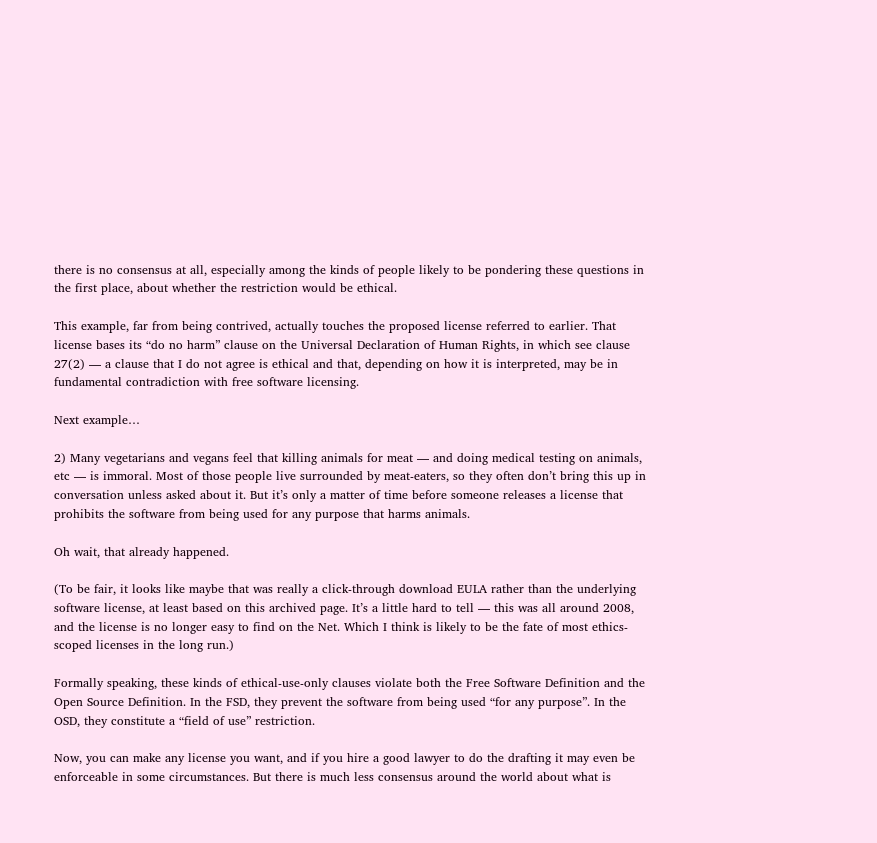there is no consensus at all, especially among the kinds of people likely to be pondering these questions in the first place, about whether the restriction would be ethical.

This example, far from being contrived, actually touches the proposed license referred to earlier. That license bases its “do no harm” clause on the Universal Declaration of Human Rights, in which see clause 27(2) — a clause that I do not agree is ethical and that, depending on how it is interpreted, may be in fundamental contradiction with free software licensing.

Next example…

2) Many vegetarians and vegans feel that killing animals for meat — and doing medical testing on animals, etc — is immoral. Most of those people live surrounded by meat-eaters, so they often don’t bring this up in conversation unless asked about it. But it’s only a matter of time before someone releases a license that prohibits the software from being used for any purpose that harms animals.

Oh wait, that already happened.

(To be fair, it looks like maybe that was really a click-through download EULA rather than the underlying software license, at least based on this archived page. It’s a little hard to tell — this was all around 2008, and the license is no longer easy to find on the Net. Which I think is likely to be the fate of most ethics-scoped licenses in the long run.)

Formally speaking, these kinds of ethical-use-only clauses violate both the Free Software Definition and the Open Source Definition. In the FSD, they prevent the software from being used “for any purpose”. In the OSD, they constitute a “field of use” restriction.

Now, you can make any license you want, and if you hire a good lawyer to do the drafting it may even be enforceable in some circumstances. But there is much less consensus around the world about what is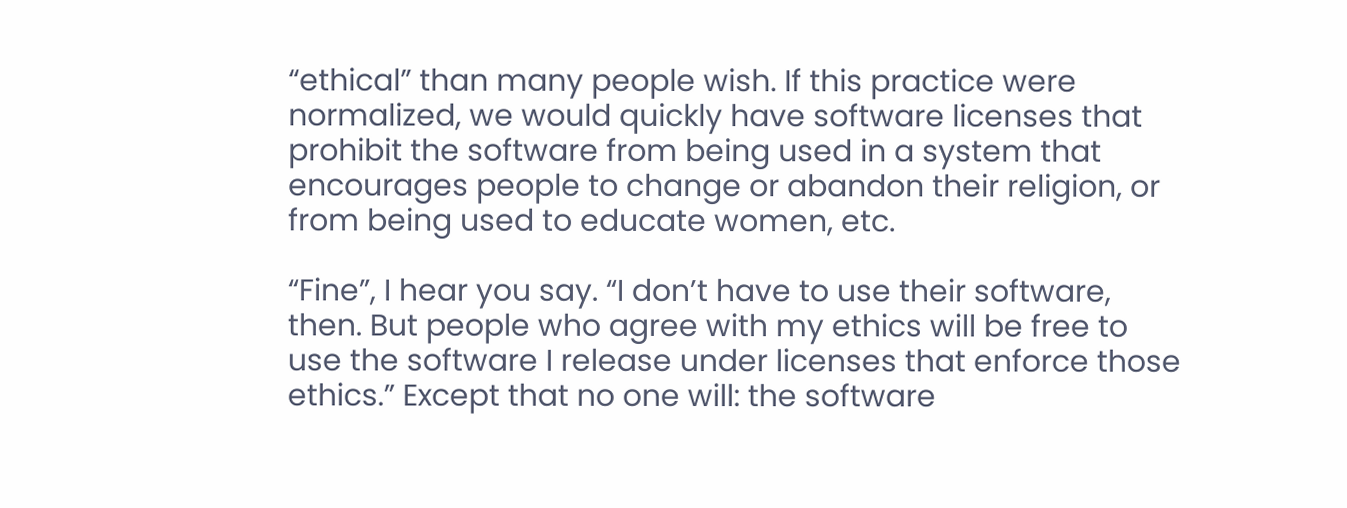“ethical” than many people wish. If this practice were normalized, we would quickly have software licenses that prohibit the software from being used in a system that encourages people to change or abandon their religion, or from being used to educate women, etc.

“Fine”, I hear you say. “I don’t have to use their software, then. But people who agree with my ethics will be free to use the software I release under licenses that enforce those ethics.” Except that no one will: the software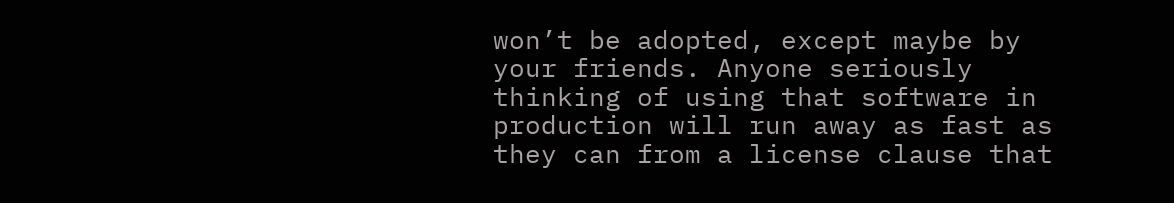won’t be adopted, except maybe by your friends. Anyone seriously thinking of using that software in production will run away as fast as they can from a license clause that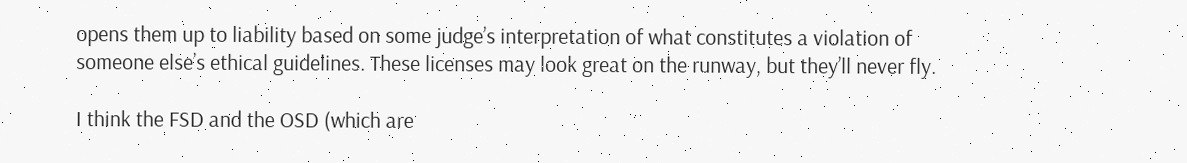opens them up to liability based on some judge’s interpretation of what constitutes a violation of someone else’s ethical guidelines. These licenses may look great on the runway, but they’ll never fly.

I think the FSD and the OSD (which are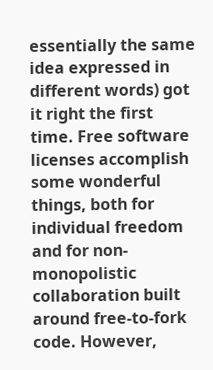essentially the same idea expressed in different words) got it right the first time. Free software licenses accomplish some wonderful things, both for individual freedom and for non-monopolistic collaboration built around free-to-fork code. However,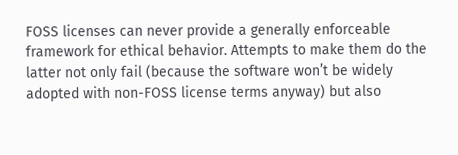FOSS licenses can never provide a generally enforceable framework for ethical behavior. Attempts to make them do the latter not only fail (because the software won’t be widely adopted with non-FOSS license terms anyway) but also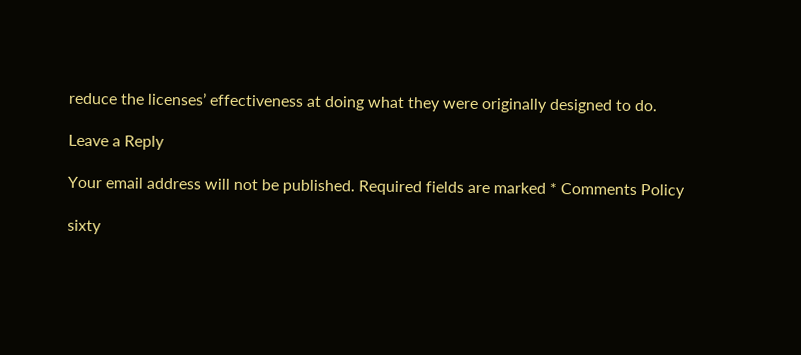reduce the licenses’ effectiveness at doing what they were originally designed to do.

Leave a Reply

Your email address will not be published. Required fields are marked * Comments Policy

sixty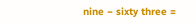nine − sixty three =